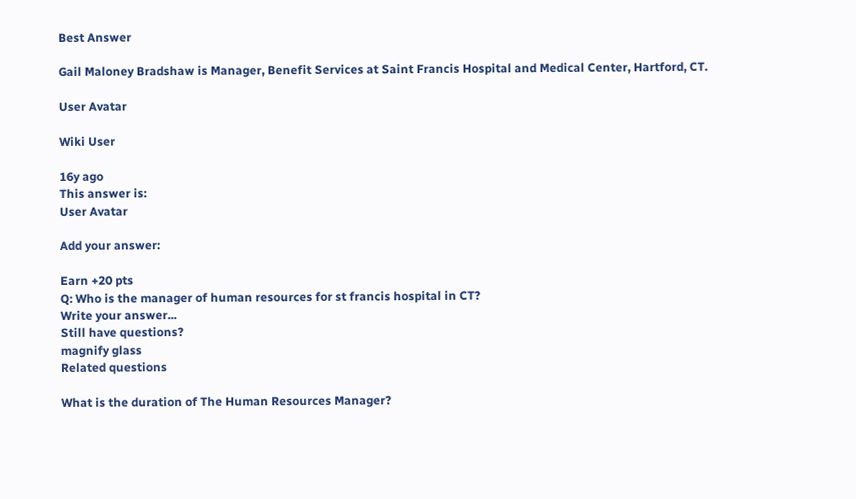Best Answer

Gail Maloney Bradshaw is Manager, Benefit Services at Saint Francis Hospital and Medical Center, Hartford, CT.

User Avatar

Wiki User

16y ago
This answer is:
User Avatar

Add your answer:

Earn +20 pts
Q: Who is the manager of human resources for st francis hospital in CT?
Write your answer...
Still have questions?
magnify glass
Related questions

What is the duration of The Human Resources Manager?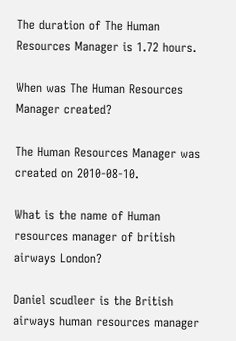The duration of The Human Resources Manager is 1.72 hours.

When was The Human Resources Manager created?

The Human Resources Manager was created on 2010-08-10.

What is the name of Human resources manager of british airways London?

Daniel scudleer is the British airways human resources manager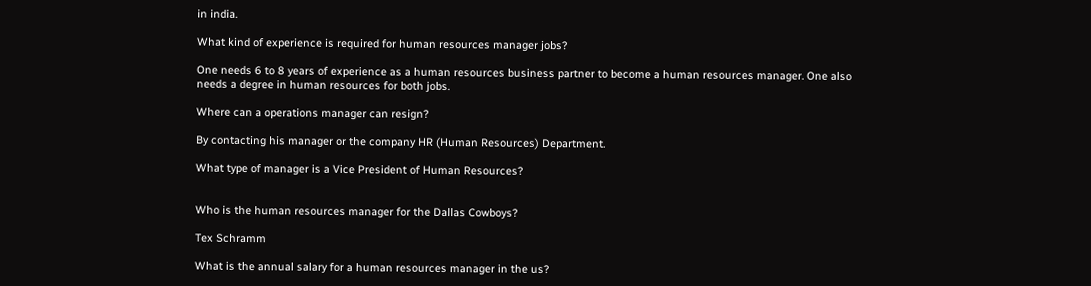in india.

What kind of experience is required for human resources manager jobs?

One needs 6 to 8 years of experience as a human resources business partner to become a human resources manager. One also needs a degree in human resources for both jobs.

Where can a operations manager can resign?

By contacting his manager or the company HR (Human Resources) Department.

What type of manager is a Vice President of Human Resources?


Who is the human resources manager for the Dallas Cowboys?

Tex Schramm

What is the annual salary for a human resources manager in the us?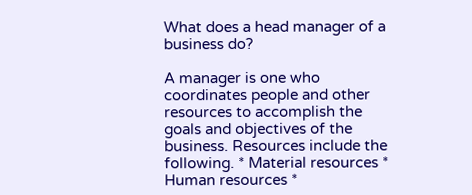What does a head manager of a business do?

A manager is one who coordinates people and other resources to accomplish the goals and objectives of the business. Resources include the following. * Material resources * Human resources *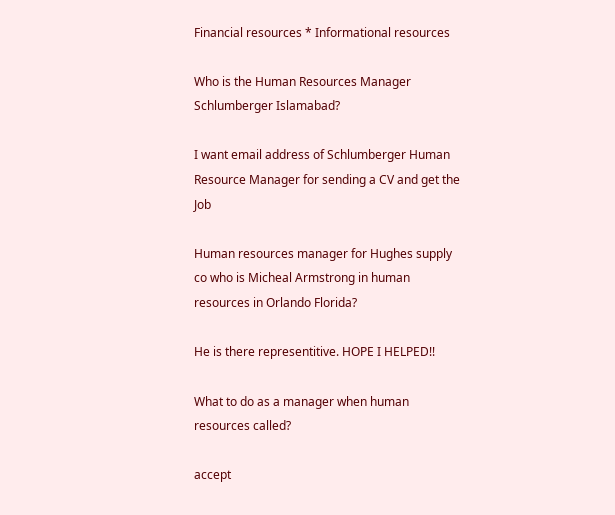Financial resources * Informational resources

Who is the Human Resources Manager Schlumberger Islamabad?

I want email address of Schlumberger Human Resource Manager for sending a CV and get the Job

Human resources manager for Hughes supply co who is Micheal Armstrong in human resources in Orlando Florida?

He is there representitive. HOPE I HELPED!!

What to do as a manager when human resources called?

accept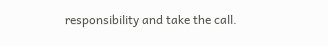responsibility and take the call.